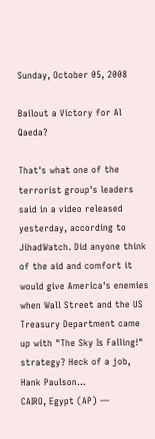Sunday, October 05, 2008

Bailout a Victory for Al Qaeda?

That's what one of the terrorist group's leaders said in a video released yesterday, according to JihadWatch. Did anyone think of the aid and comfort it would give America's enemies when Wall Street and the US Treasury Department came up with "The Sky Is Falling!" strategy? Heck of a job, Hank Paulson...
CAIRO, Egypt (AP) —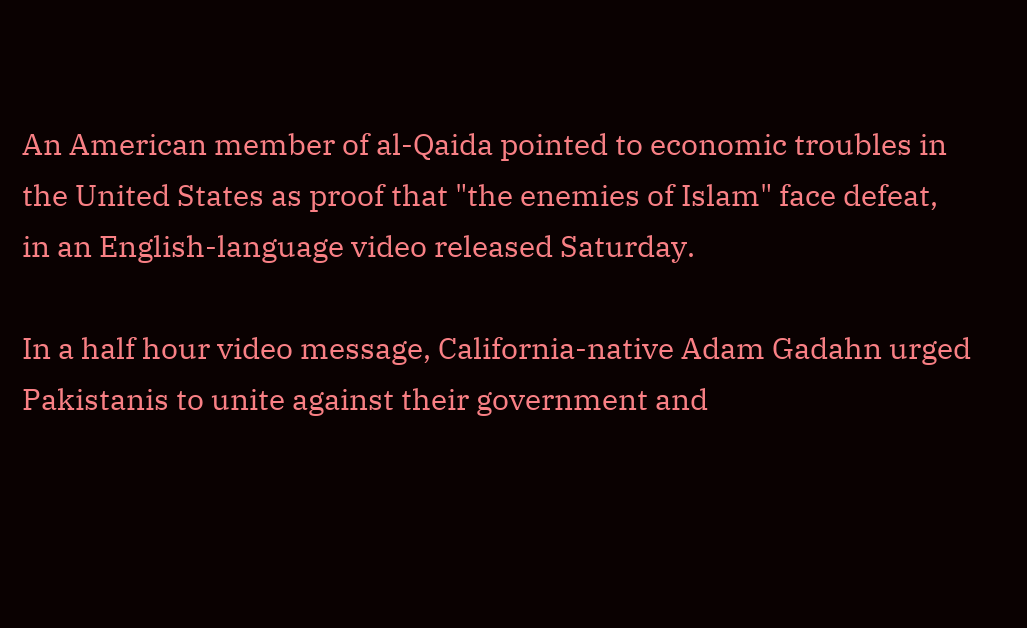An American member of al-Qaida pointed to economic troubles in the United States as proof that "the enemies of Islam" face defeat, in an English-language video released Saturday.

In a half hour video message, California-native Adam Gadahn urged Pakistanis to unite against their government and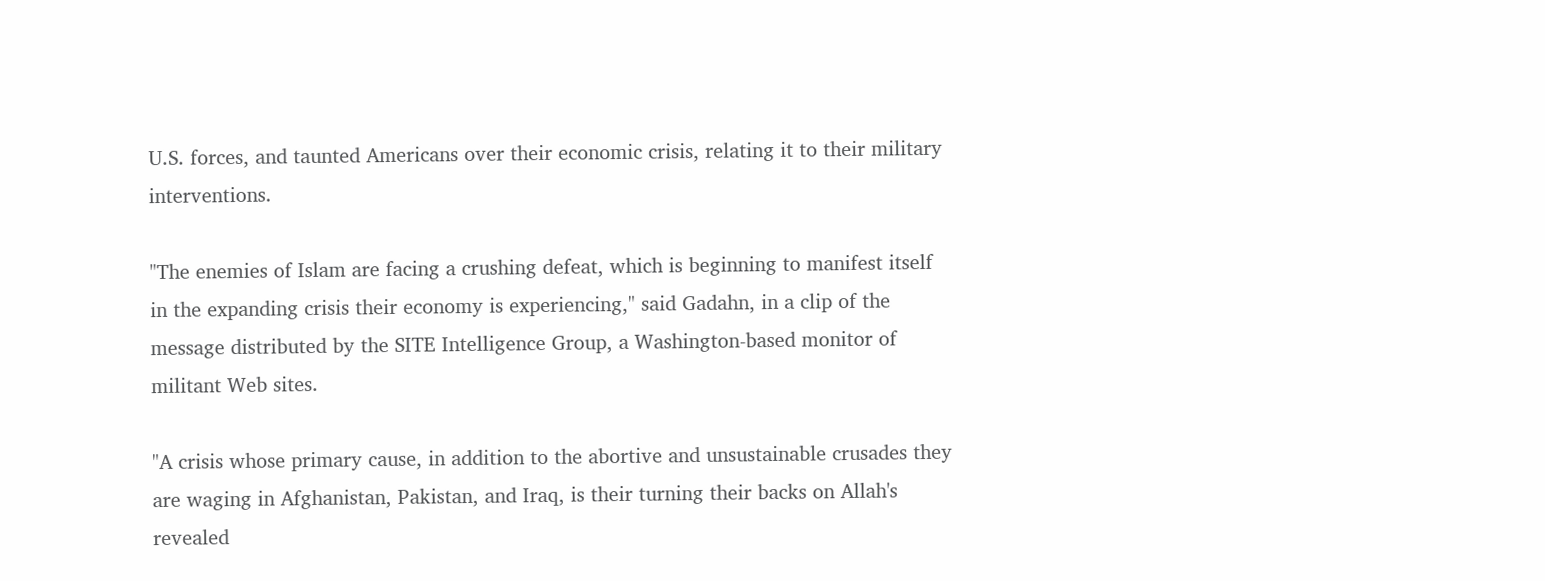U.S. forces, and taunted Americans over their economic crisis, relating it to their military interventions.

"The enemies of Islam are facing a crushing defeat, which is beginning to manifest itself in the expanding crisis their economy is experiencing," said Gadahn, in a clip of the message distributed by the SITE Intelligence Group, a Washington-based monitor of militant Web sites.

"A crisis whose primary cause, in addition to the abortive and unsustainable crusades they are waging in Afghanistan, Pakistan, and Iraq, is their turning their backs on Allah's revealed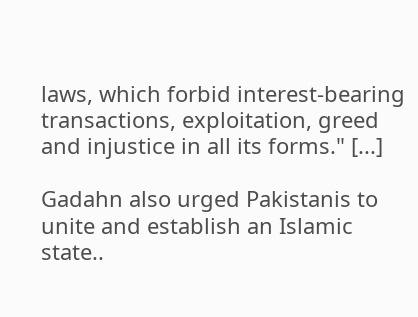laws, which forbid interest-bearing transactions, exploitation, greed and injustice in all its forms." [...]

Gadahn also urged Pakistanis to unite and establish an Islamic state..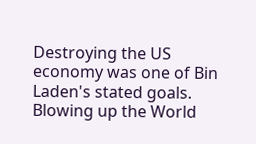Destroying the US economy was one of Bin Laden's stated goals. Blowing up the World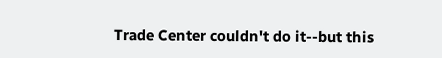Trade Center couldn't do it--but this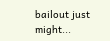bailout just might...